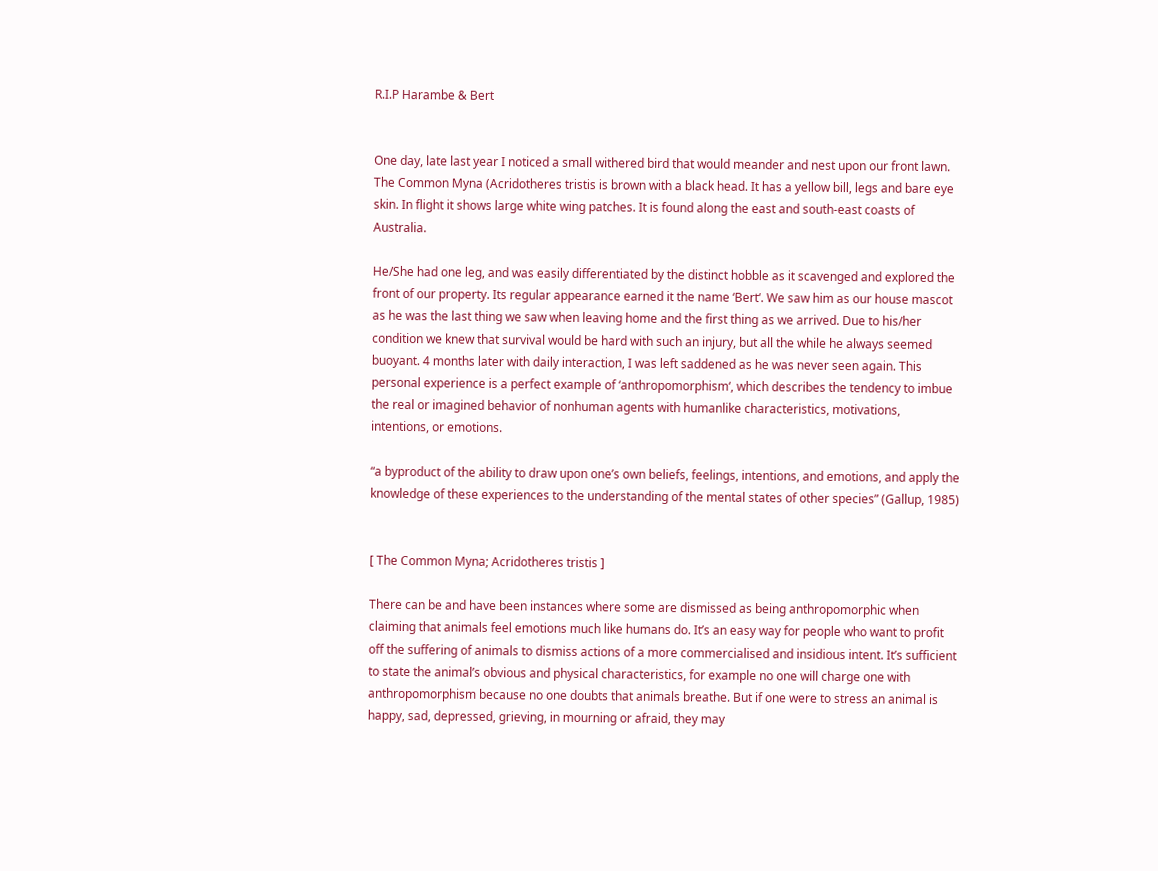R.I.P Harambe & Bert


One day, late last year I noticed a small withered bird that would meander and nest upon our front lawn. The Common Myna (Acridotheres tristis is brown with a black head. It has a yellow bill, legs and bare eye skin. In flight it shows large white wing patches. It is found along the east and south-east coasts of Australia.

He/She had one leg, and was easily differentiated by the distinct hobble as it scavenged and explored the front of our property. Its regular appearance earned it the name ‘Bert‘. We saw him as our house mascot as he was the last thing we saw when leaving home and the first thing as we arrived. Due to his/her condition we knew that survival would be hard with such an injury, but all the while he always seemed buoyant. 4 months later with daily interaction, I was left saddened as he was never seen again. This personal experience is a perfect example of ‘anthropomorphism‘, which describes the tendency to imbue the real or imagined behavior of nonhuman agents with humanlike characteristics, motivations, intentions, or emotions.

“a byproduct of the ability to draw upon one’s own beliefs, feelings, intentions, and emotions, and apply the knowledge of these experiences to the understanding of the mental states of other species” (Gallup, 1985)


[ The Common Myna; Acridotheres tristis ]

There can be and have been instances where some are dismissed as being anthropomorphic when claiming that animals feel emotions much like humans do. It’s an easy way for people who want to profit off the suffering of animals to dismiss actions of a more commercialised and insidious intent. It’s sufficient to state the animal’s obvious and physical characteristics, for example no one will charge one with anthropomorphism because no one doubts that animals breathe. But if one were to stress an animal is happy, sad, depressed, grieving, in mourning or afraid, they may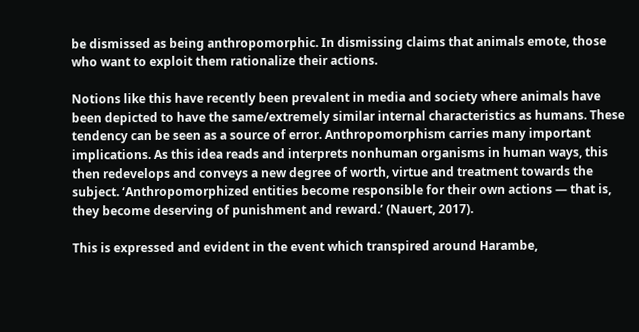be dismissed as being anthropomorphic. In dismissing claims that animals emote, those who want to exploit them rationalize their actions.

Notions like this have recently been prevalent in media and society where animals have been depicted to have the same/extremely similar internal characteristics as humans. These tendency can be seen as a source of error. Anthropomorphism carries many important implications. As this idea reads and interprets nonhuman organisms in human ways, this then redevelops and conveys a new degree of worth, virtue and treatment towards the subject. ‘Anthropomorphized entities become responsible for their own actions — that is, they become deserving of punishment and reward.’ (Nauert, 2017).

This is expressed and evident in the event which transpired around Harambe,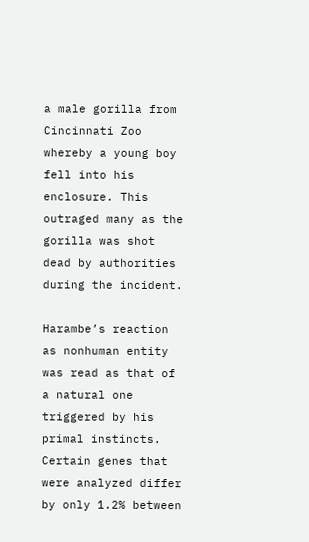a male gorilla from Cincinnati Zoo whereby a young boy fell into his enclosure. This outraged many as the gorilla was shot dead by authorities during the incident.

Harambe’s reaction as nonhuman entity was read as that of a natural one triggered by his primal instincts. Certain genes that were analyzed differ by only 1.2% between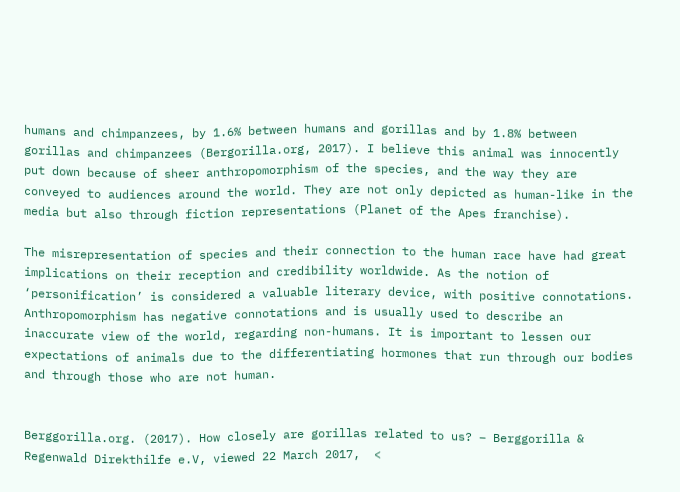humans and chimpanzees, by 1.6% between humans and gorillas and by 1.8% between gorillas and chimpanzees (Bergorilla.org, 2017). I believe this animal was innocently put down because of sheer anthropomorphism of the species, and the way they are conveyed to audiences around the world. They are not only depicted as human-like in the media but also through fiction representations (Planet of the Apes franchise).

The misrepresentation of species and their connection to the human race have had great implications on their reception and credibility worldwide. As the notion of ‘personification’ is considered a valuable literary device, with positive connotations. Anthropomorphism has negative connotations and is usually used to describe an inaccurate view of the world, regarding non-humans. It is important to lessen our expectations of animals due to the differentiating hormones that run through our bodies and through those who are not human.


Berggorilla.org. (2017). How closely are gorillas related to us? – Berggorilla & Regenwald Direkthilfe e.V, viewed 22 March 2017,  <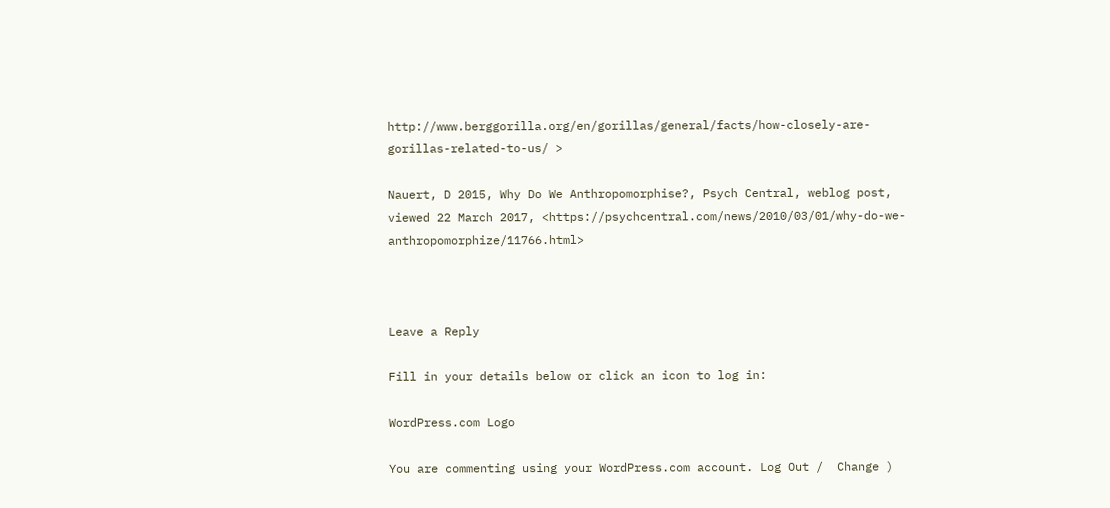http://www.berggorilla.org/en/gorillas/general/facts/how-closely-are-gorillas-related-to-us/ >

Nauert, D 2015, Why Do We Anthropomorphise?, Psych Central, weblog post, viewed 22 March 2017, <https://psychcentral.com/news/2010/03/01/why-do-we-anthropomorphize/11766.html>



Leave a Reply

Fill in your details below or click an icon to log in:

WordPress.com Logo

You are commenting using your WordPress.com account. Log Out /  Change )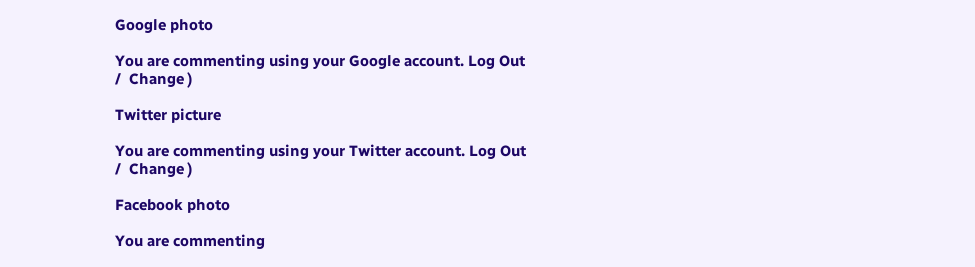Google photo

You are commenting using your Google account. Log Out /  Change )

Twitter picture

You are commenting using your Twitter account. Log Out /  Change )

Facebook photo

You are commenting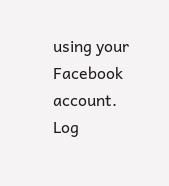using your Facebook account. Log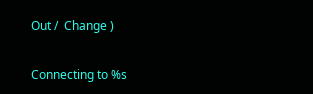Out /  Change )

Connecting to %s